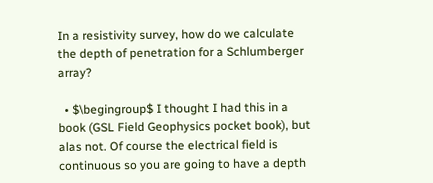In a resistivity survey, how do we calculate the depth of penetration for a Schlumberger array?

  • $\begingroup$ I thought I had this in a book (GSL Field Geophysics pocket book), but alas not. Of course the electrical field is continuous so you are going to have a depth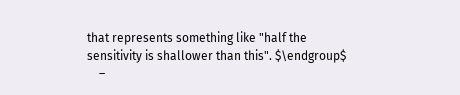that represents something like "half the sensitivity is shallower than this". $\endgroup$
    –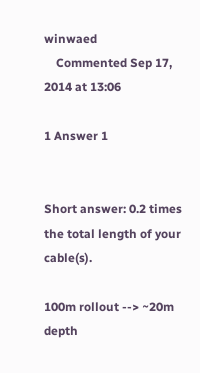winwaed
    Commented Sep 17, 2014 at 13:06

1 Answer 1


Short answer: 0.2 times the total length of your cable(s).

100m rollout --> ~20m depth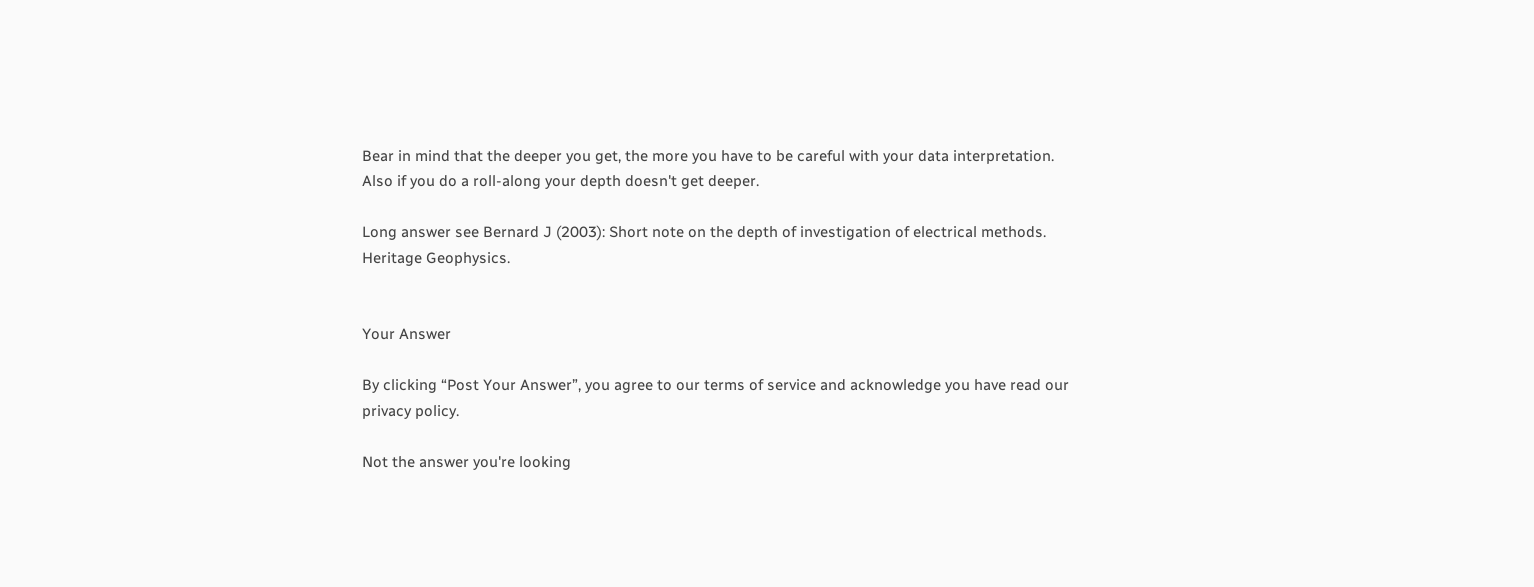Bear in mind that the deeper you get, the more you have to be careful with your data interpretation. Also if you do a roll-along your depth doesn't get deeper.

Long answer see Bernard J (2003): Short note on the depth of investigation of electrical methods. Heritage Geophysics.


Your Answer

By clicking “Post Your Answer”, you agree to our terms of service and acknowledge you have read our privacy policy.

Not the answer you're looking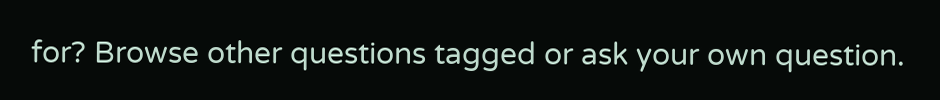for? Browse other questions tagged or ask your own question.